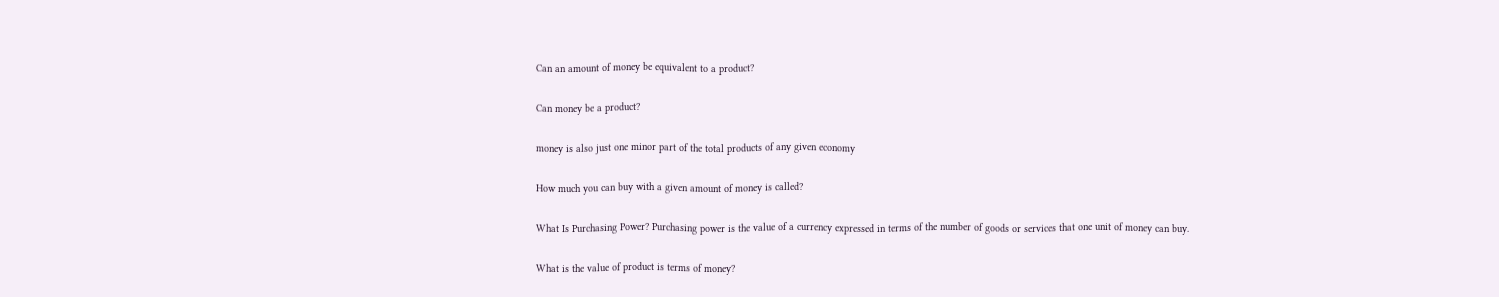Can an amount of money be equivalent to a product?

Can money be a product?

money is also just one minor part of the total products of any given economy

How much you can buy with a given amount of money is called?

What Is Purchasing Power? Purchasing power is the value of a currency expressed in terms of the number of goods or services that one unit of money can buy.

What is the value of product is terms of money?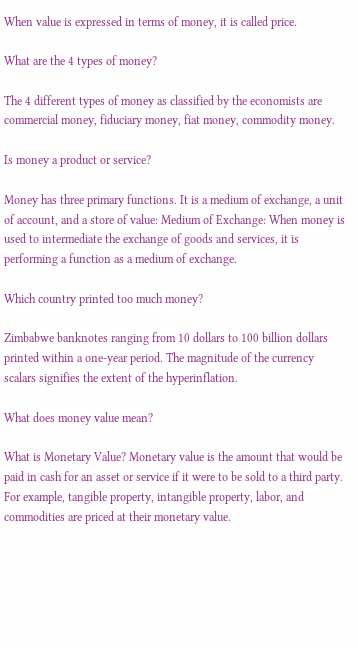When value is expressed in terms of money, it is called price.

What are the 4 types of money?

The 4 different types of money as classified by the economists are commercial money, fiduciary money, fiat money, commodity money.

Is money a product or service?

Money has three primary functions. It is a medium of exchange, a unit of account, and a store of value: Medium of Exchange: When money is used to intermediate the exchange of goods and services, it is performing a function as a medium of exchange.

Which country printed too much money?

Zimbabwe banknotes ranging from 10 dollars to 100 billion dollars printed within a one-year period. The magnitude of the currency scalars signifies the extent of the hyperinflation.

What does money value mean?

What is Monetary Value? Monetary value is the amount that would be paid in cash for an asset or service if it were to be sold to a third party. For example, tangible property, intangible property, labor, and commodities are priced at their monetary value.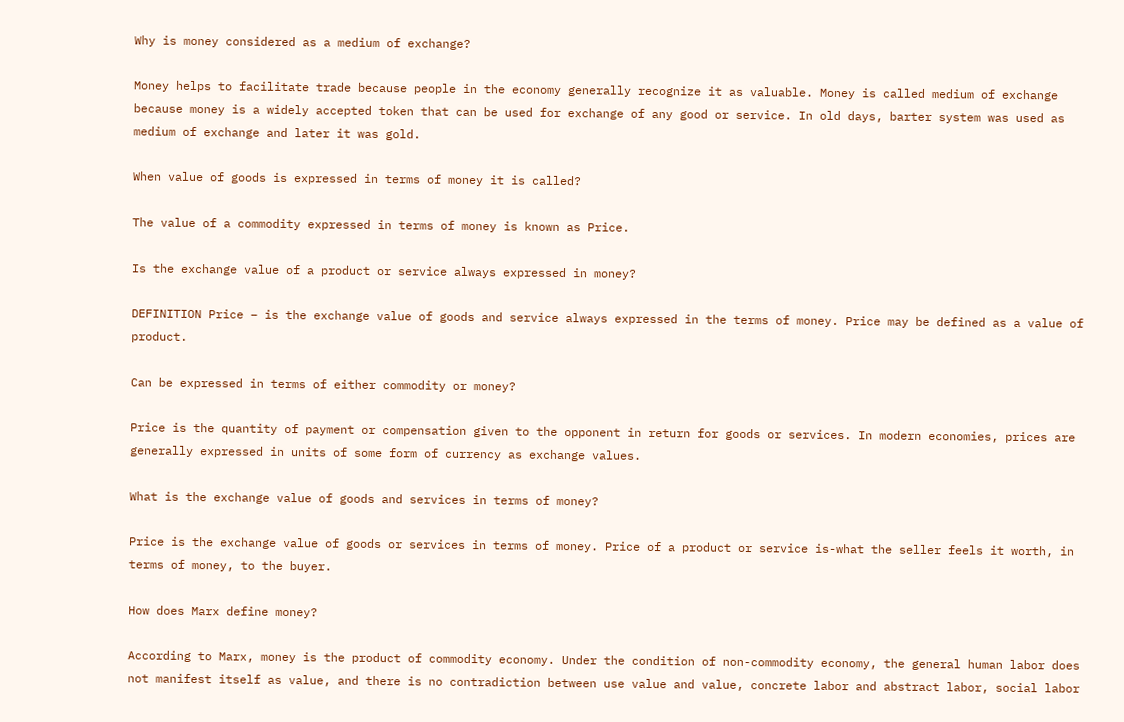Why is money considered as a medium of exchange?

Money helps to facilitate trade because people in the economy generally recognize it as valuable. Money is called medium of exchange because money is a widely accepted token that can be used for exchange of any good or service. In old days, barter system was used as medium of exchange and later it was gold.

When value of goods is expressed in terms of money it is called?

The value of a commodity expressed in terms of money is known as Price.

Is the exchange value of a product or service always expressed in money?

DEFINITION Price – is the exchange value of goods and service always expressed in the terms of money. Price may be defined as a value of product.

Can be expressed in terms of either commodity or money?

Price is the quantity of payment or compensation given to the opponent in return for goods or services. In modern economies, prices are generally expressed in units of some form of currency as exchange values.

What is the exchange value of goods and services in terms of money?

Price is the exchange value of goods or services in terms of money. Price of a product or service is-what the seller feels it worth, in terms of money, to the buyer.

How does Marx define money?

According to Marx, money is the product of commodity economy. Under the condition of non-commodity economy, the general human labor does not manifest itself as value, and there is no contradiction between use value and value, concrete labor and abstract labor, social labor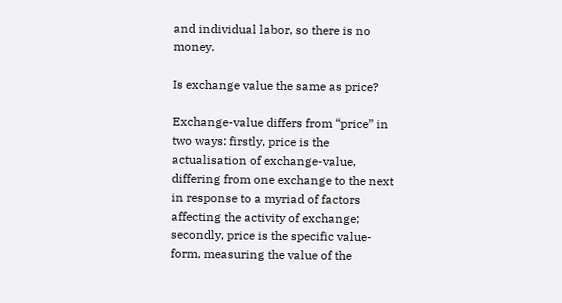and individual labor, so there is no money.

Is exchange value the same as price?

Exchange-value differs from “price” in two ways: firstly, price is the actualisation of exchange-value, differing from one exchange to the next in response to a myriad of factors affecting the activity of exchange; secondly, price is the specific value-form, measuring the value of the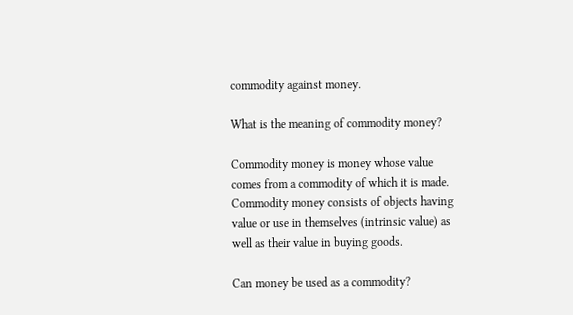commodity against money.

What is the meaning of commodity money?

Commodity money is money whose value comes from a commodity of which it is made. Commodity money consists of objects having value or use in themselves (intrinsic value) as well as their value in buying goods.

Can money be used as a commodity?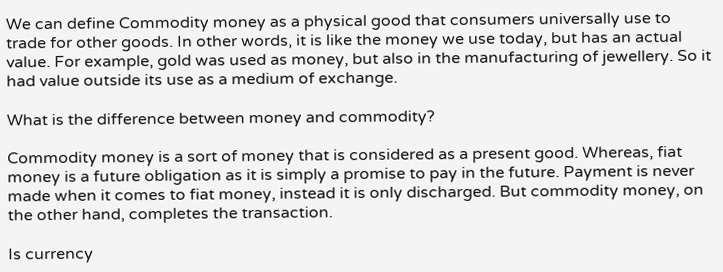We can define Commodity money as a physical good that consumers universally use to trade for other goods. In other words, it is like the money we use today, but has an actual value. For example, gold was used as money, but also in the manufacturing of jewellery. So it had value outside its use as a medium of exchange.

What is the difference between money and commodity?

Commodity money is a sort of money that is considered as a present good. Whereas, fiat money is a future obligation as it is simply a promise to pay in the future. Payment is never made when it comes to fiat money, instead it is only discharged. But commodity money, on the other hand, completes the transaction.

Is currency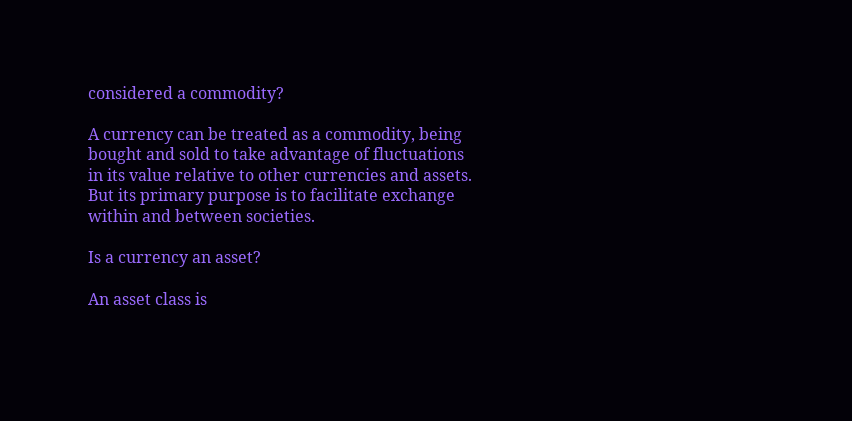considered a commodity?

A currency can be treated as a commodity, being bought and sold to take advantage of fluctuations in its value relative to other currencies and assets. But its primary purpose is to facilitate exchange within and between societies.

Is a currency an asset?

An asset class is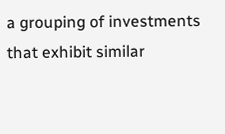a grouping of investments that exhibit similar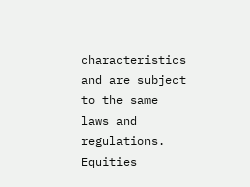characteristics and are subject to the same laws and regulations. Equities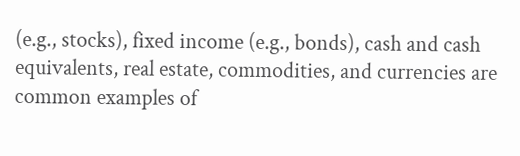(e.g., stocks), fixed income (e.g., bonds), cash and cash equivalents, real estate, commodities, and currencies are common examples of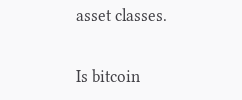asset classes.

Is bitcoin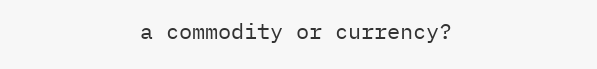a commodity or currency?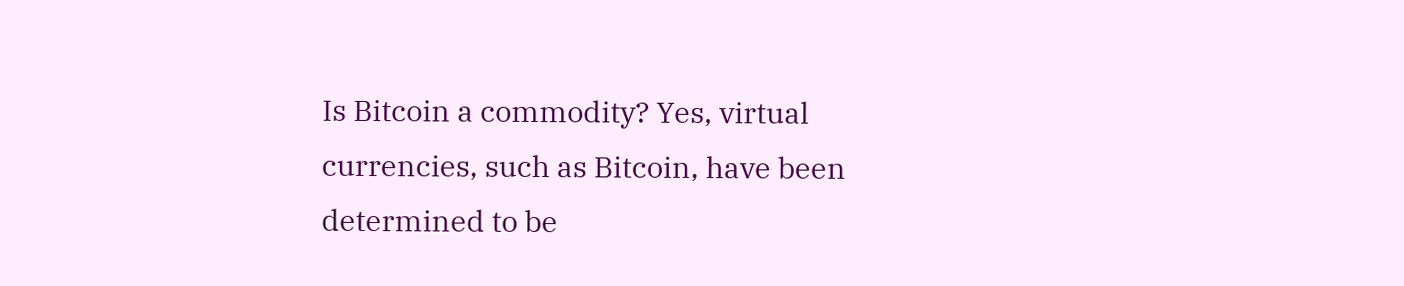Is Bitcoin a commodity? Yes, virtual currencies, such as Bitcoin, have been determined to be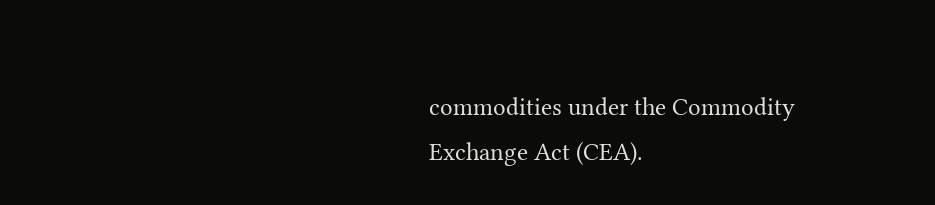commodities under the Commodity Exchange Act (CEA).